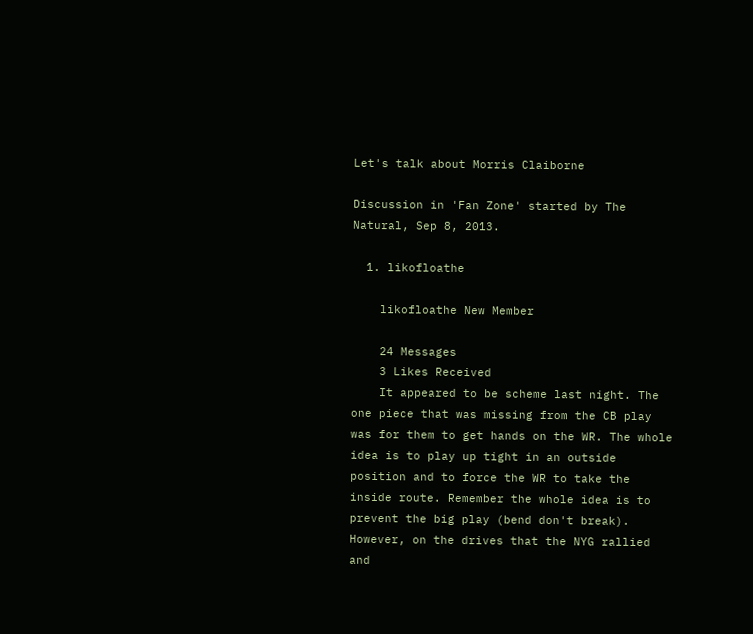Let's talk about Morris Claiborne

Discussion in 'Fan Zone' started by The Natural, Sep 8, 2013.

  1. likofloathe

    likofloathe New Member

    24 Messages
    3 Likes Received
    It appeared to be scheme last night. The one piece that was missing from the CB play was for them to get hands on the WR. The whole idea is to play up tight in an outside position and to force the WR to take the inside route. Remember the whole idea is to prevent the big play (bend don't break). However, on the drives that the NYG rallied and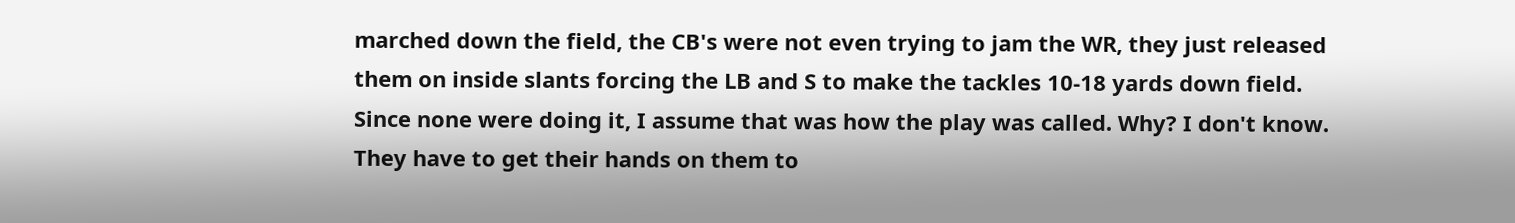marched down the field, the CB's were not even trying to jam the WR, they just released them on inside slants forcing the LB and S to make the tackles 10-18 yards down field. Since none were doing it, I assume that was how the play was called. Why? I don't know. They have to get their hands on them to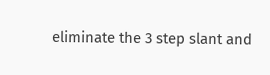eliminate the 3 step slant and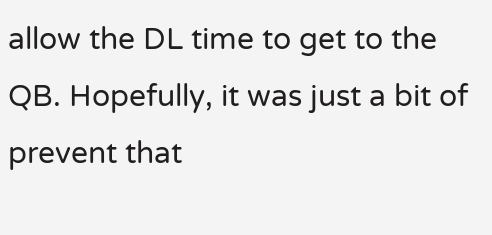allow the DL time to get to the QB. Hopefully, it was just a bit of prevent that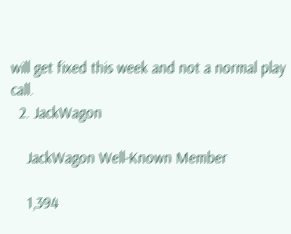will get fixed this week and not a normal play call.
  2. JackWagon

    JackWagon Well-Known Member

    1,394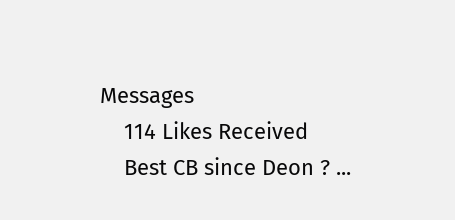Messages
    114 Likes Received
    Best CB since Deon ? ...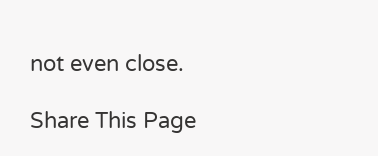not even close.

Share This Page